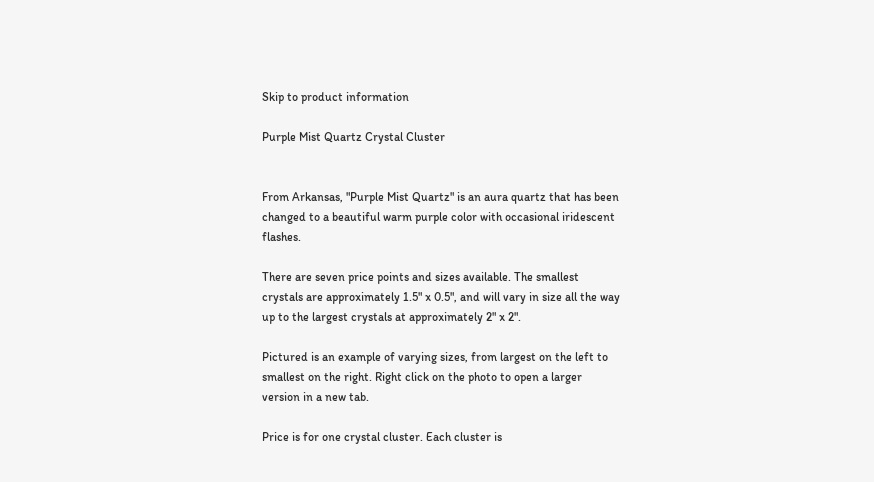Skip to product information

Purple Mist Quartz Crystal Cluster


From Arkansas, "Purple Mist Quartz" is an aura quartz that has been changed to a beautiful warm purple color with occasional iridescent flashes.

There are seven price points and sizes available. The smallest crystals are approximately 1.5" x 0.5", and will vary in size all the way up to the largest crystals at approximately 2" x 2".

Pictured is an example of varying sizes, from largest on the left to smallest on the right. Right click on the photo to open a larger version in a new tab.

Price is for one crystal cluster. Each cluster is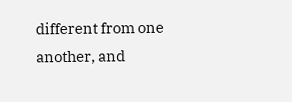different from one another, and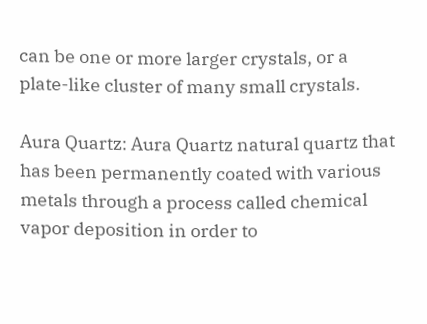can be one or more larger crystals, or a plate-like cluster of many small crystals.

Aura Quartz: Aura Quartz natural quartz that has been permanently coated with various metals through a process called chemical vapor deposition in order to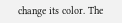change its color. The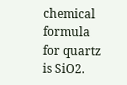chemical formula for quartz is SiO2.